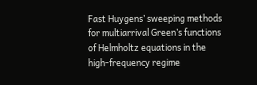Fast Huygens’ sweeping methods for multiarrival Green’s functions of Helmholtz equations in the high-frequency regime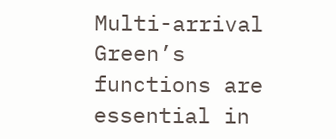Multi-arrival Green’s functions are essential in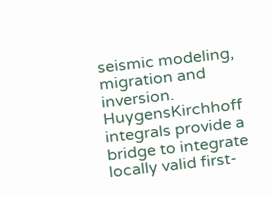seismic modeling, migration and inversion. HuygensKirchhoff integrals provide a bridge to integrate locally valid first-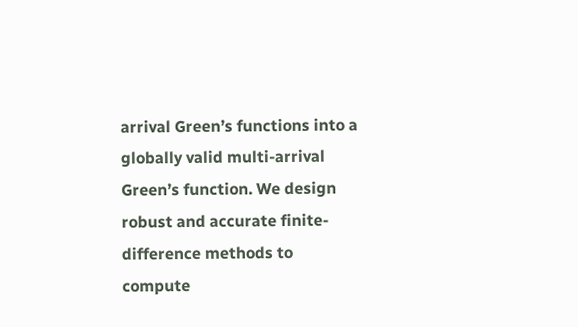arrival Green’s functions into a globally valid multi-arrival Green’s function. We design robust and accurate finite-difference methods to compute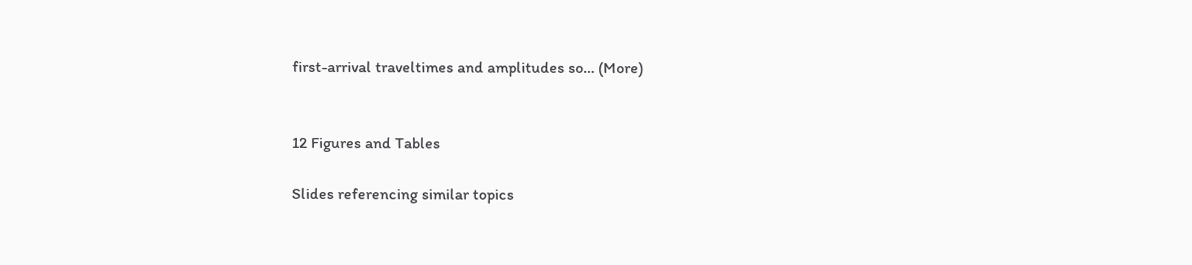first-arrival traveltimes and amplitudes so… (More)


12 Figures and Tables

Slides referencing similar topics